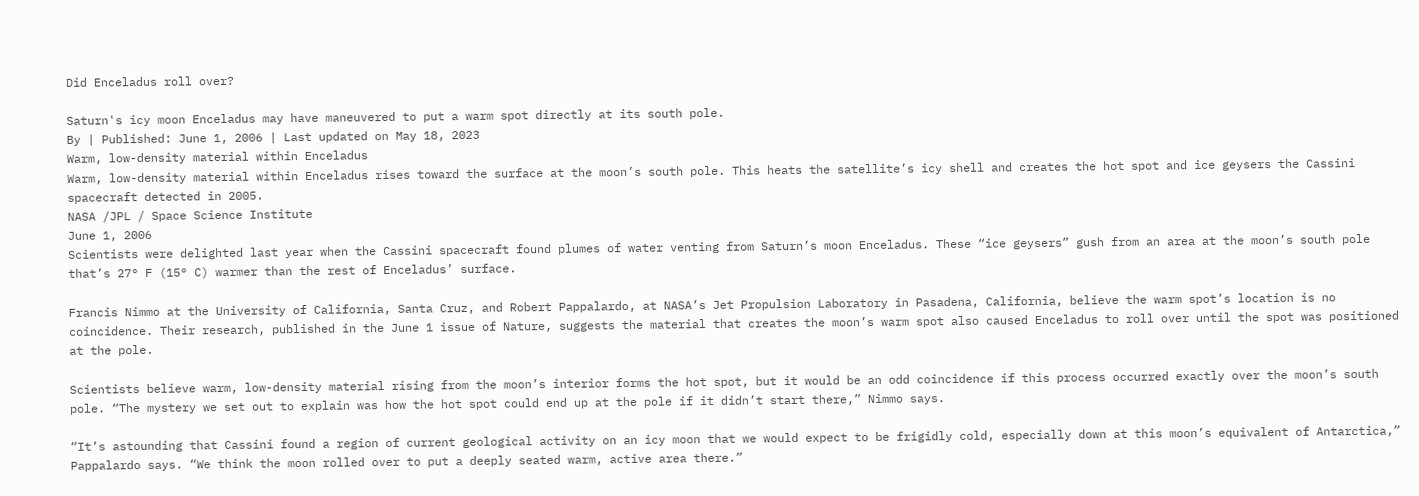Did Enceladus roll over?

Saturn's icy moon Enceladus may have maneuvered to put a warm spot directly at its south pole.
By | Published: June 1, 2006 | Last updated on May 18, 2023
Warm, low-density material within Enceladus
Warm, low-density material within Enceladus rises toward the surface at the moon’s south pole. This heats the satellite’s icy shell and creates the hot spot and ice geysers the Cassini spacecraft detected in 2005.
NASA /JPL / Space Science Institute
June 1, 2006
Scientists were delighted last year when the Cassini spacecraft found plumes of water venting from Saturn’s moon Enceladus. These “ice geysers” gush from an area at the moon’s south pole that’s 27° F (15° C) warmer than the rest of Enceladus’ surface.

Francis Nimmo at the University of California, Santa Cruz, and Robert Pappalardo, at NASA’s Jet Propulsion Laboratory in Pasadena, California, believe the warm spot’s location is no coincidence. Their research, published in the June 1 issue of Nature, suggests the material that creates the moon’s warm spot also caused Enceladus to roll over until the spot was positioned at the pole.

Scientists believe warm, low-density material rising from the moon’s interior forms the hot spot, but it would be an odd coincidence if this process occurred exactly over the moon’s south pole. “The mystery we set out to explain was how the hot spot could end up at the pole if it didn’t start there,” Nimmo says.

“It’s astounding that Cassini found a region of current geological activity on an icy moon that we would expect to be frigidly cold, especially down at this moon’s equivalent of Antarctica,” Pappalardo says. “We think the moon rolled over to put a deeply seated warm, active area there.”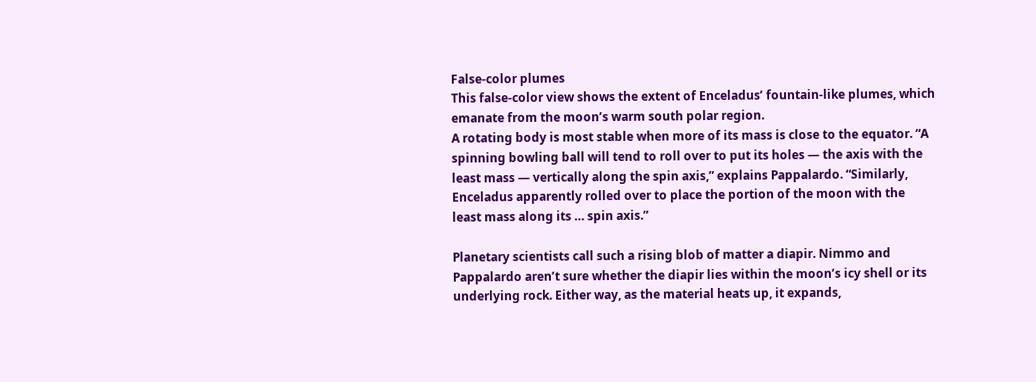False-color plumes
This false-color view shows the extent of Enceladus’ fountain-like plumes, which emanate from the moon’s warm south polar region.
A rotating body is most stable when more of its mass is close to the equator. “A spinning bowling ball will tend to roll over to put its holes — the axis with the least mass — vertically along the spin axis,” explains Pappalardo. “Similarly, Enceladus apparently rolled over to place the portion of the moon with the least mass along its … spin axis.”

Planetary scientists call such a rising blob of matter a diapir. Nimmo and Pappalardo aren’t sure whether the diapir lies within the moon’s icy shell or its underlying rock. Either way, as the material heats up, it expands,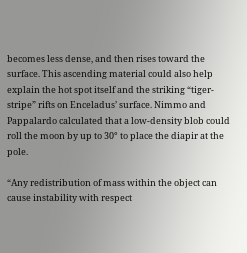becomes less dense, and then rises toward the surface. This ascending material could also help explain the hot spot itself and the striking “tiger-stripe” rifts on Enceladus’ surface. Nimmo and Pappalardo calculated that a low-density blob could roll the moon by up to 30° to place the diapir at the pole.

“Any redistribution of mass within the object can cause instability with respect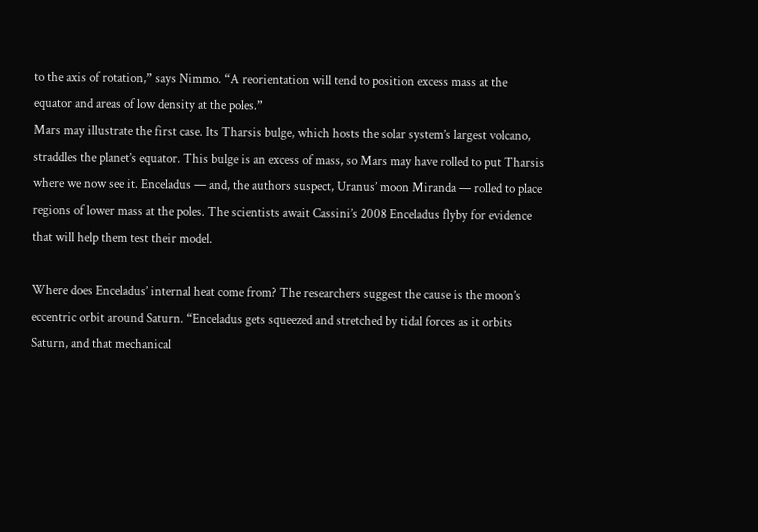to the axis of rotation,” says Nimmo. “A reorientation will tend to position excess mass at the equator and areas of low density at the poles.”
Mars may illustrate the first case. Its Tharsis bulge, which hosts the solar system’s largest volcano, straddles the planet’s equator. This bulge is an excess of mass, so Mars may have rolled to put Tharsis where we now see it. Enceladus — and, the authors suspect, Uranus’ moon Miranda — rolled to place regions of lower mass at the poles. The scientists await Cassini’s 2008 Enceladus flyby for evidence that will help them test their model.

Where does Enceladus’ internal heat come from? The researchers suggest the cause is the moon’s eccentric orbit around Saturn. “Enceladus gets squeezed and stretched by tidal forces as it orbits Saturn, and that mechanical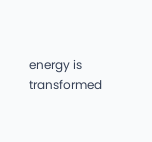energy is transformed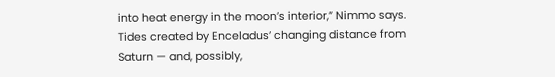into heat energy in the moon’s interior,” Nimmo says. Tides created by Enceladus’ changing distance from Saturn — and, possibly,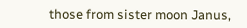those from sister moon Janus,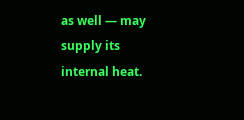as well — may supply its internal heat.